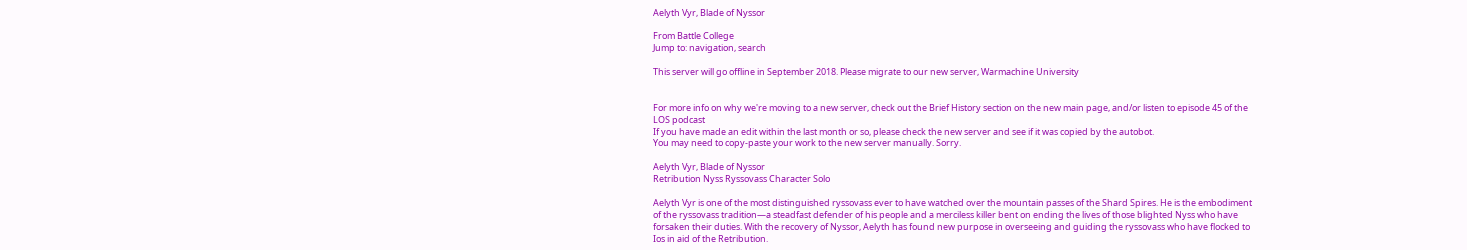Aelyth Vyr, Blade of Nyssor

From Battle College
Jump to: navigation, search

This server will go offline in September 2018. Please migrate to our new server, Warmachine University


For more info on why we're moving to a new server, check out the Brief History section on the new main page, and/or listen to episode 45 of the LOS podcast
If you have made an edit within the last month or so, please check the new server and see if it was copied by the autobot.
You may need to copy-paste your work to the new server manually. Sorry.

Aelyth Vyr, Blade of Nyssor
Retribution Nyss Ryssovass Character Solo

Aelyth Vyr is one of the most distinguished ryssovass ever to have watched over the mountain passes of the Shard Spires. He is the embodiment of the ryssovass tradition—a steadfast defender of his people and a merciless killer bent on ending the lives of those blighted Nyss who have forsaken their duties. With the recovery of Nyssor, Aelyth has found new purpose in overseeing and guiding the ryssovass who have flocked to Ios in aid of the Retribution.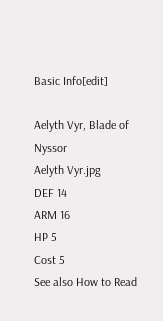Basic Info[edit]

Aelyth Vyr, Blade of Nyssor
Aelyth Vyr.jpg
DEF 14
ARM 16
HP 5
Cost 5
See also How to Read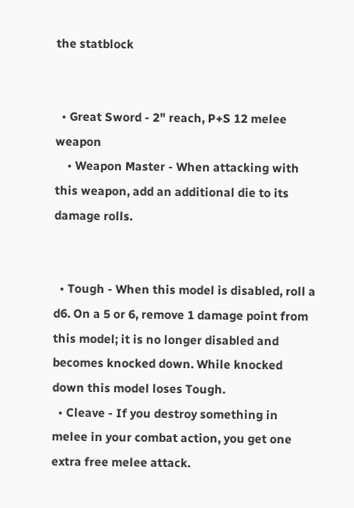the statblock


  • Great Sword - 2" reach, P+S 12 melee weapon
    • Weapon Master - When attacking with this weapon, add an additional die to its damage rolls.


  • Tough - When this model is disabled, roll a d6. On a 5 or 6, remove 1 damage point from this model; it is no longer disabled and becomes knocked down. While knocked down this model loses Tough.
  • Cleave - If you destroy something in melee in your combat action, you get one extra free melee attack.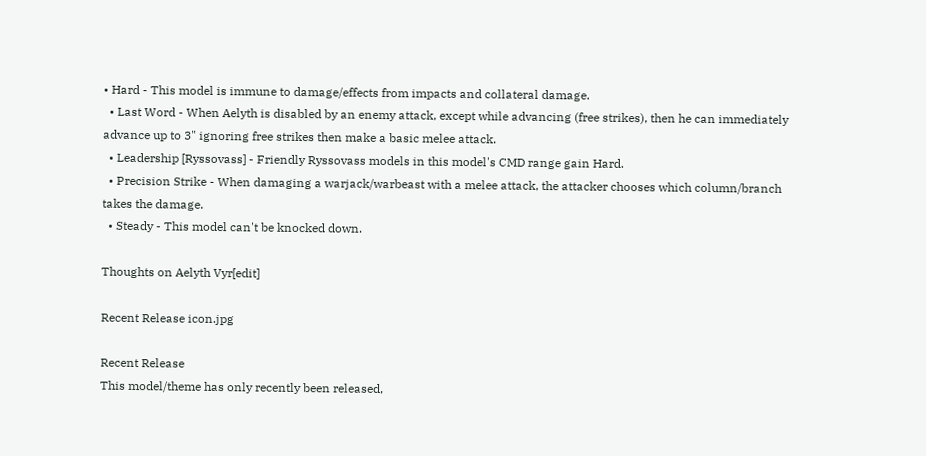• Hard - This model is immune to damage/effects from impacts and collateral damage.
  • Last Word - When Aelyth is disabled by an enemy attack, except while advancing (free strikes), then he can immediately advance up to 3" ignoring free strikes then make a basic melee attack.
  • Leadership [Ryssovass] - Friendly Ryssovass models in this model's CMD range gain Hard.
  • Precision Strike - When damaging a warjack/warbeast with a melee attack, the attacker chooses which column/branch takes the damage.
  • Steady - This model can't be knocked down.

Thoughts on Aelyth Vyr[edit]

Recent Release icon.jpg

Recent Release
This model/theme has only recently been released,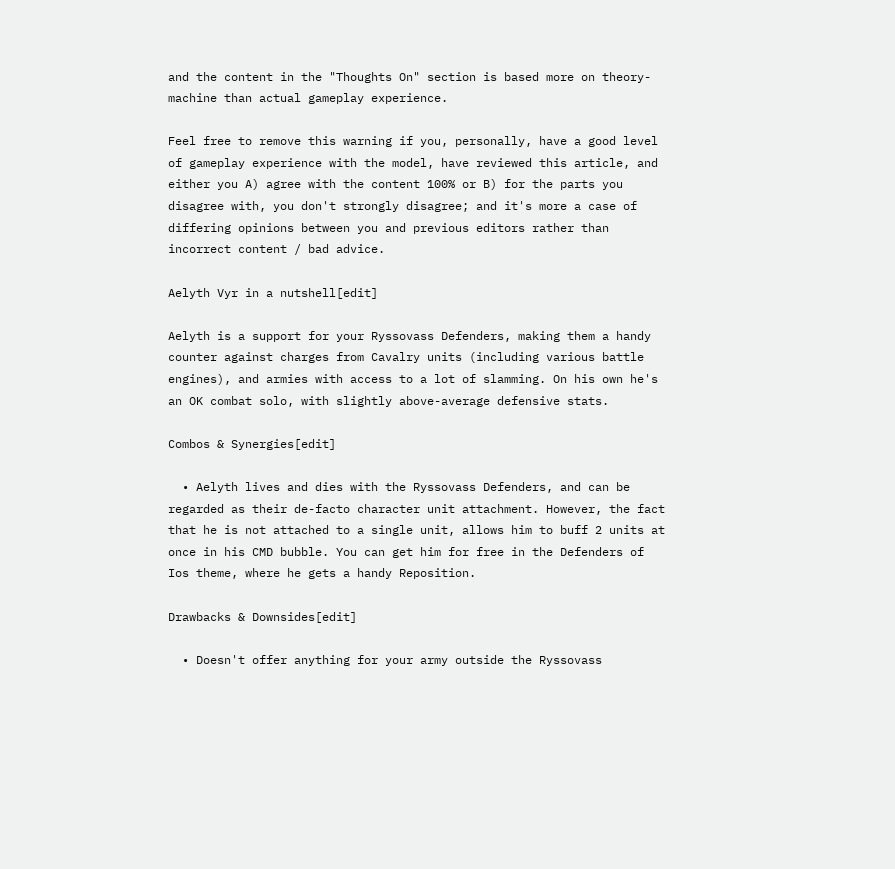and the content in the "Thoughts On" section is based more on theory-machine than actual gameplay experience.

Feel free to remove this warning if you, personally, have a good level of gameplay experience with the model, have reviewed this article, and either you A) agree with the content 100% or B) for the parts you disagree with, you don't strongly disagree; and it's more a case of differing opinions between you and previous editors rather than incorrect content / bad advice.

Aelyth Vyr in a nutshell[edit]

Aelyth is a support for your Ryssovass Defenders, making them a handy counter against charges from Cavalry units (including various battle engines), and armies with access to a lot of slamming. On his own he's an OK combat solo, with slightly above-average defensive stats.

Combos & Synergies[edit]

  • Aelyth lives and dies with the Ryssovass Defenders, and can be regarded as their de-facto character unit attachment. However, the fact that he is not attached to a single unit, allows him to buff 2 units at once in his CMD bubble. You can get him for free in the Defenders of Ios theme, where he gets a handy Reposition.

Drawbacks & Downsides[edit]

  • Doesn't offer anything for your army outside the Ryssovass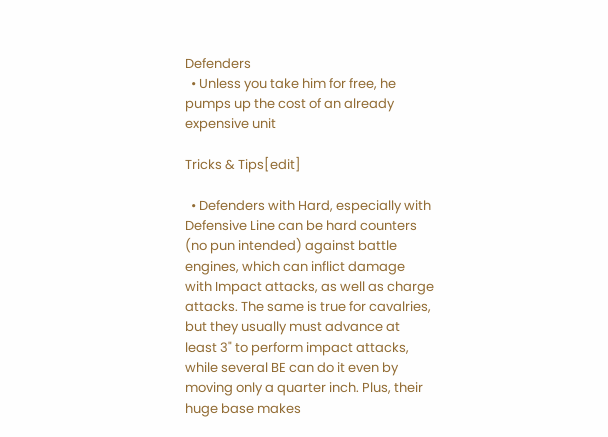Defenders
  • Unless you take him for free, he pumps up the cost of an already expensive unit

Tricks & Tips[edit]

  • Defenders with Hard, especially with Defensive Line can be hard counters (no pun intended) against battle engines, which can inflict damage with Impact attacks, as well as charge attacks. The same is true for cavalries, but they usually must advance at least 3" to perform impact attacks, while several BE can do it even by moving only a quarter inch. Plus, their huge base makes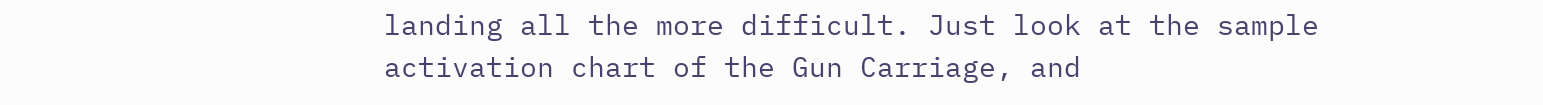landing all the more difficult. Just look at the sample activation chart of the Gun Carriage, and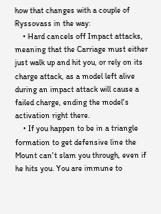how that changes with a couple of Ryssovass in the way:
    • Hard cancels off Impact attacks, meaning that the Carriage must either just walk up and hit you, or rely on its charge attack, as a model left alive during an impact attack will cause a failed charge, ending the model's activation right there.
    • If you happen to be in a triangle formation to get defensive line the Mount can't slam you through, even if he hits you. You are immune to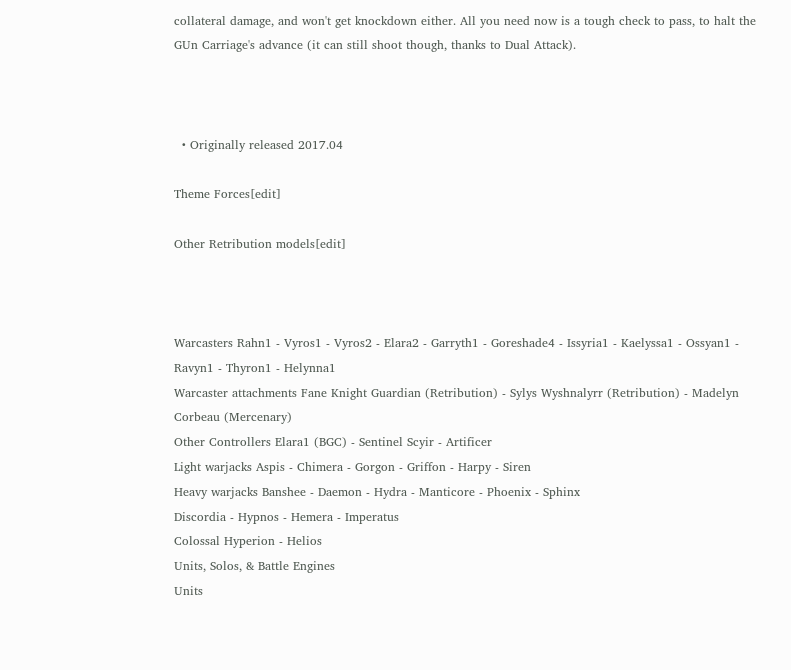collateral damage, and won't get knockdown either. All you need now is a tough check to pass, to halt the GUn Carriage's advance (it can still shoot though, thanks to Dual Attack).



  • Originally released 2017.04

Theme Forces[edit]

Other Retribution models[edit]



Warcasters Rahn1 - Vyros1 - Vyros2 - Elara2 - Garryth1 - Goreshade4 - Issyria1 - Kaelyssa1 - Ossyan1 - Ravyn1 - Thyron1 - Helynna1
Warcaster attachments Fane Knight Guardian (Retribution) - Sylys Wyshnalyrr (Retribution) - Madelyn Corbeau (Mercenary)
Other Controllers Elara1 (BGC) - Sentinel Scyir - Artificer
Light warjacks Aspis - Chimera - Gorgon - Griffon - Harpy - Siren
Heavy warjacks Banshee - Daemon - Hydra - Manticore - Phoenix - Sphinx
Discordia - Hypnos - Hemera - Imperatus
Colossal Hyperion - Helios
Units, Solos, & Battle Engines
Units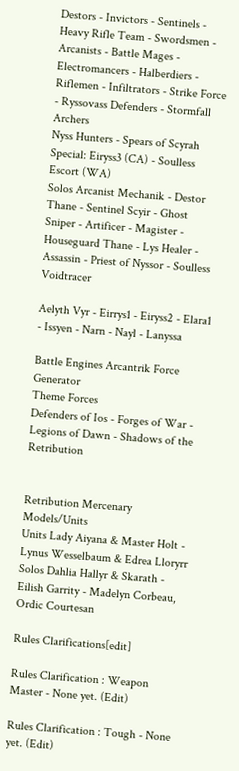Destors - Invictors - Sentinels - Heavy Rifle Team - Swordsmen - Arcanists - Battle Mages - Electromancers - Halberdiers - Riflemen - Infiltrators - Strike Force - Ryssovass Defenders - Stormfall Archers
Nyss Hunters - Spears of Scyrah
Special: Eiryss3 (CA) - Soulless Escort (WA)
Solos Arcanist Mechanik - Destor Thane - Sentinel Scyir - Ghost Sniper - Artificer - Magister - Houseguard Thane - Lys Healer - Assassin - Priest of Nyssor - Soulless Voidtracer

Aelyth Vyr - Eirrys1 - Eiryss2 - Elara1 - Issyen - Narn - Nayl - Lanyssa

Battle Engines Arcantrik Force Generator
Theme Forces
Defenders of Ios - Forges of War - Legions of Dawn - Shadows of the Retribution


Retribution Mercenary Models/Units
Units Lady Aiyana & Master Holt - Lynus Wesselbaum & Edrea Lloryrr
Solos Dahlia Hallyr & Skarath - Eilish Garrity - Madelyn Corbeau, Ordic Courtesan

Rules Clarifications[edit]

Rules Clarification : Weapon Master - None yet. (Edit)

Rules Clarification : Tough - None yet. (Edit)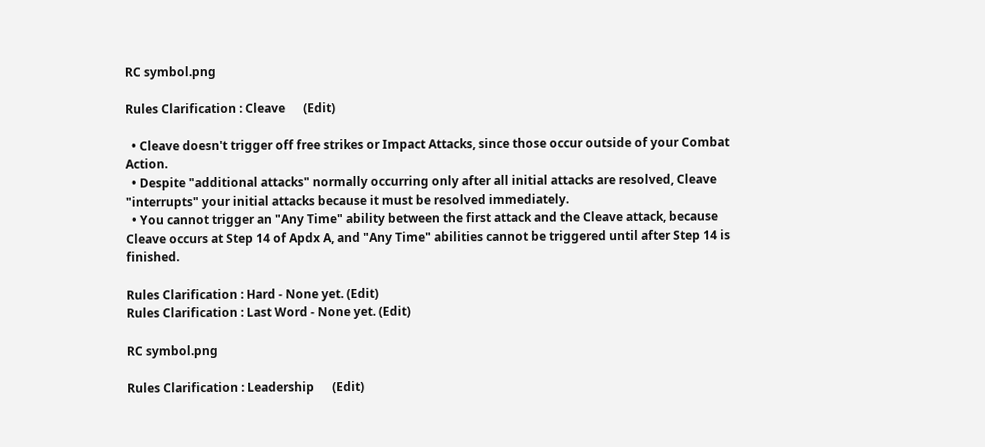RC symbol.png

Rules Clarification : Cleave      (Edit)

  • Cleave doesn't trigger off free strikes or Impact Attacks, since those occur outside of your Combat Action.
  • Despite "additional attacks" normally occurring only after all initial attacks are resolved, Cleave "interrupts" your initial attacks because it must be resolved immediately.
  • You cannot trigger an "Any Time" ability between the first attack and the Cleave attack, because Cleave occurs at Step 14 of Apdx A, and "Any Time" abilities cannot be triggered until after Step 14 is finished.

Rules Clarification : Hard - None yet. (Edit)
Rules Clarification : Last Word - None yet. (Edit)

RC symbol.png

Rules Clarification : Leadership      (Edit)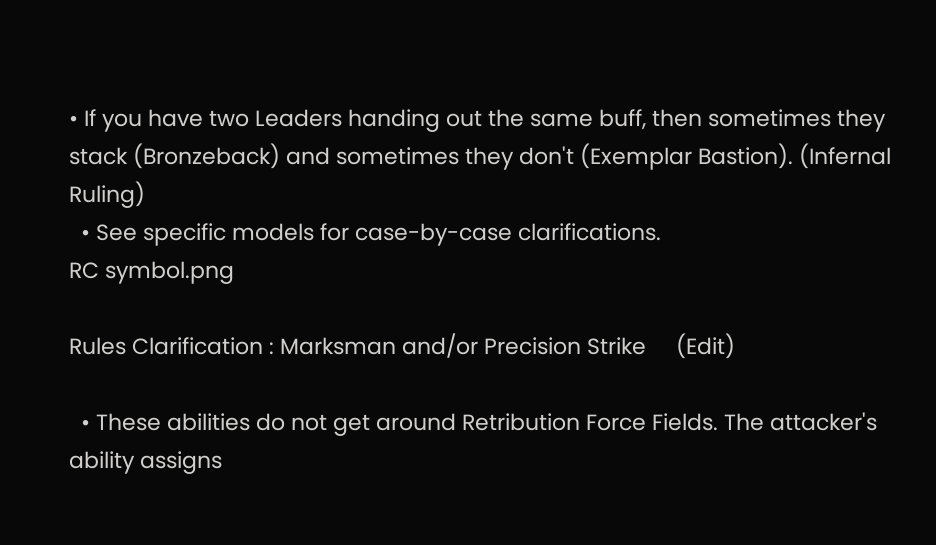• If you have two Leaders handing out the same buff, then sometimes they stack (Bronzeback) and sometimes they don't (Exemplar Bastion). (Infernal Ruling)
  • See specific models for case-by-case clarifications.
RC symbol.png

Rules Clarification : Marksman and/or Precision Strike     (Edit)

  • These abilities do not get around Retribution Force Fields. The attacker's ability assigns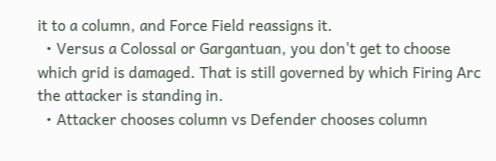it to a column, and Force Field reassigns it.
  • Versus a Colossal or Gargantuan, you don't get to choose which grid is damaged. That is still governed by which Firing Arc the attacker is standing in.
  • Attacker chooses column vs Defender chooses column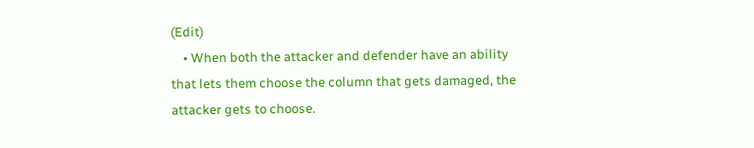(Edit)
    • When both the attacker and defender have an ability that lets them choose the column that gets damaged, the attacker gets to choose.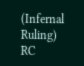(Infernal Ruling)
RC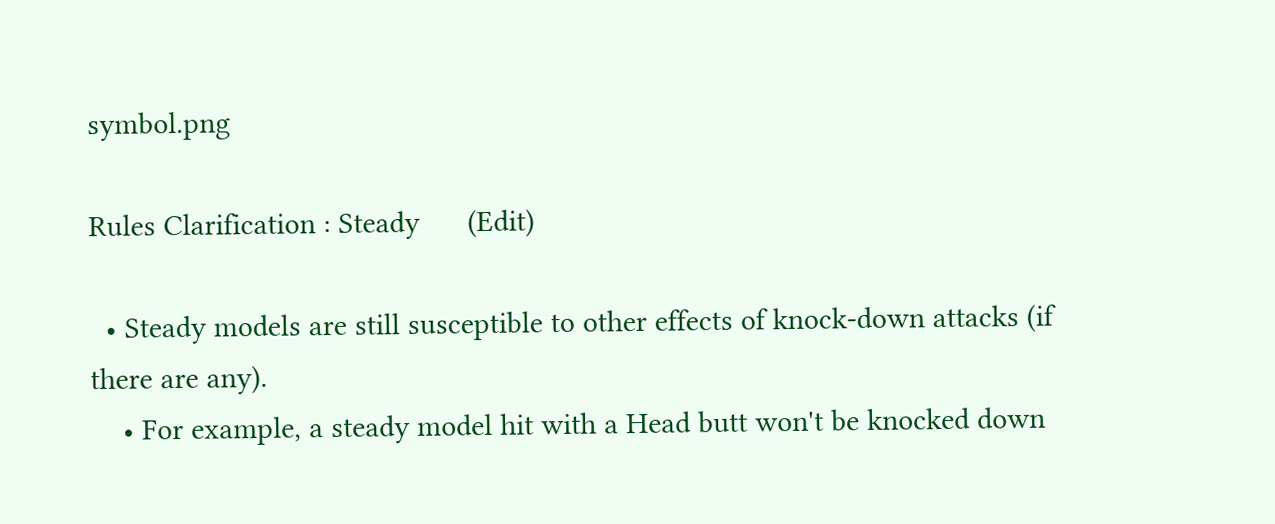symbol.png

Rules Clarification : Steady      (Edit)

  • Steady models are still susceptible to other effects of knock-down attacks (if there are any).
    • For example, a steady model hit with a Head butt won't be knocked down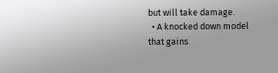but will take damage.
  • A knocked down model that gains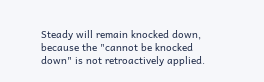Steady will remain knocked down, because the "cannot be knocked down" is not retroactively applied.